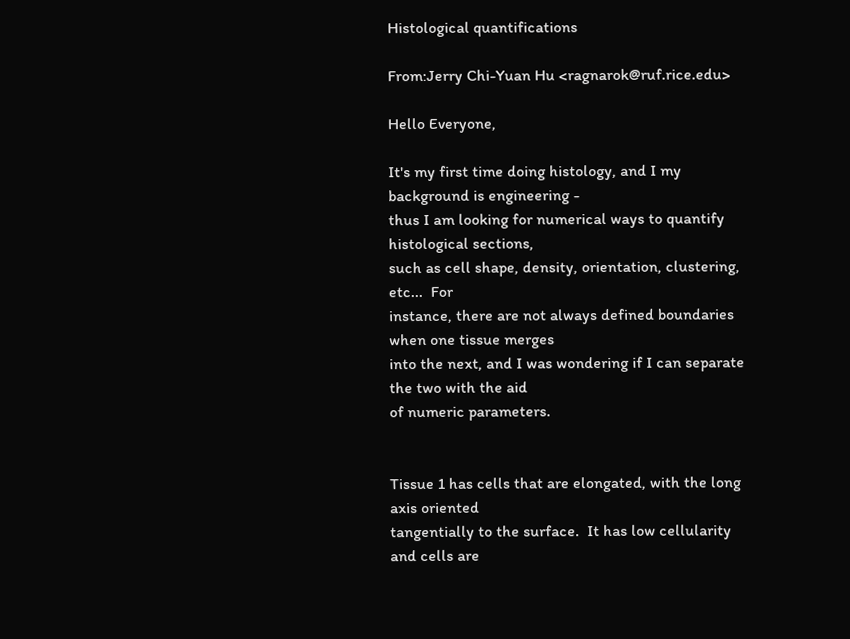Histological quantifications

From:Jerry Chi-Yuan Hu <ragnarok@ruf.rice.edu>

Hello Everyone,

It's my first time doing histology, and I my background is engineering -
thus I am looking for numerical ways to quantify histological sections,
such as cell shape, density, orientation, clustering, etc...  For
instance, there are not always defined boundaries when one tissue merges
into the next, and I was wondering if I can separate the two with the aid
of numeric parameters.


Tissue 1 has cells that are elongated, with the long axis oriented
tangentially to the surface.  It has low cellularity and cells are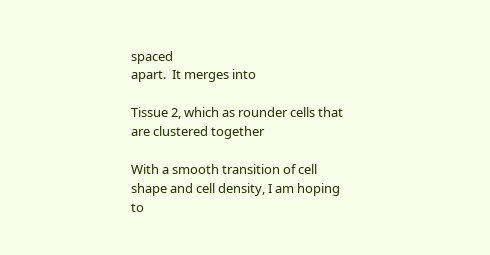spaced
apart.  It merges into

Tissue 2, which as rounder cells that are clustered together

With a smooth transition of cell shape and cell density, I am hoping to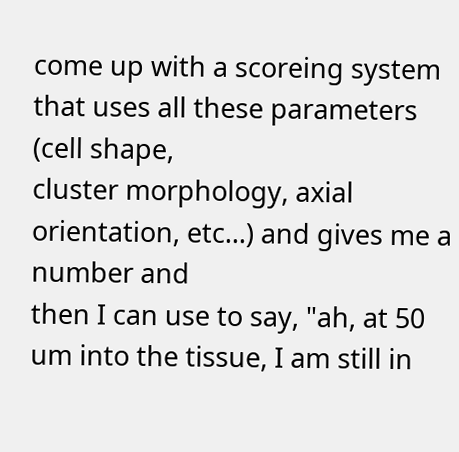come up with a scoreing system that uses all these parameters (cell shape,
cluster morphology, axial orientation, etc...) and gives me a number and
then I can use to say, "ah, at 50 um into the tissue, I am still in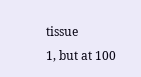tissue
1, but at 100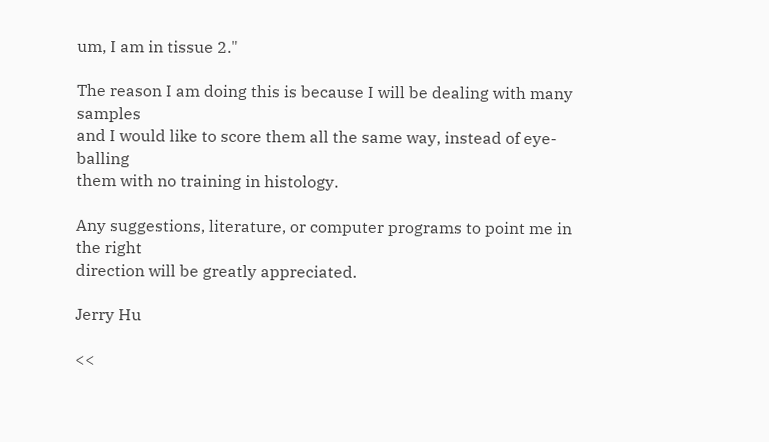um, I am in tissue 2."

The reason I am doing this is because I will be dealing with many samples
and I would like to score them all the same way, instead of eye-balling
them with no training in histology.

Any suggestions, literature, or computer programs to point me in the right
direction will be greatly appreciated.

Jerry Hu

<<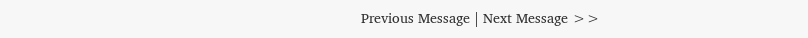Previous Message | Next Message >>